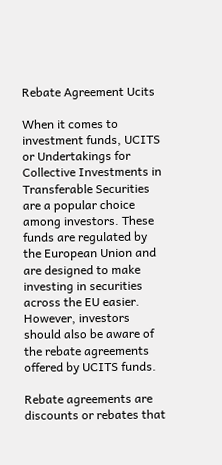Rebate Agreement Ucits

When it comes to investment funds, UCITS or Undertakings for Collective Investments in Transferable Securities are a popular choice among investors. These funds are regulated by the European Union and are designed to make investing in securities across the EU easier. However, investors should also be aware of the rebate agreements offered by UCITS funds.

Rebate agreements are discounts or rebates that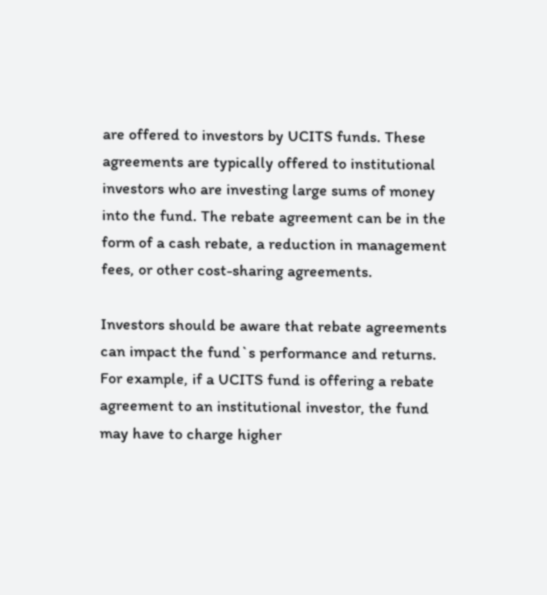are offered to investors by UCITS funds. These agreements are typically offered to institutional investors who are investing large sums of money into the fund. The rebate agreement can be in the form of a cash rebate, a reduction in management fees, or other cost-sharing agreements.

Investors should be aware that rebate agreements can impact the fund`s performance and returns. For example, if a UCITS fund is offering a rebate agreement to an institutional investor, the fund may have to charge higher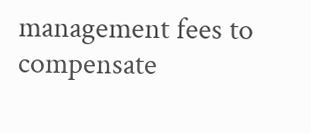management fees to compensate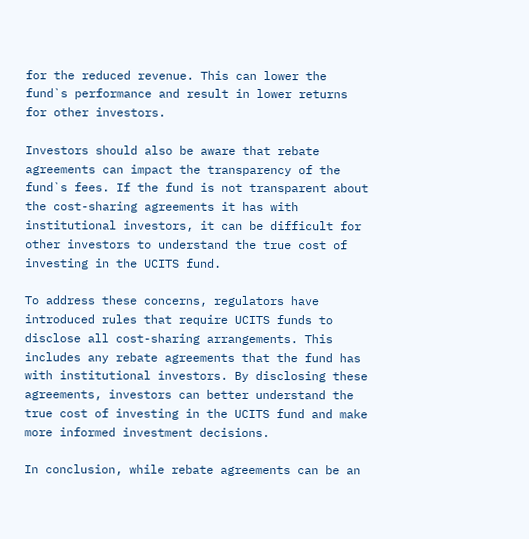for the reduced revenue. This can lower the fund`s performance and result in lower returns for other investors.

Investors should also be aware that rebate agreements can impact the transparency of the fund`s fees. If the fund is not transparent about the cost-sharing agreements it has with institutional investors, it can be difficult for other investors to understand the true cost of investing in the UCITS fund.

To address these concerns, regulators have introduced rules that require UCITS funds to disclose all cost-sharing arrangements. This includes any rebate agreements that the fund has with institutional investors. By disclosing these agreements, investors can better understand the true cost of investing in the UCITS fund and make more informed investment decisions.

In conclusion, while rebate agreements can be an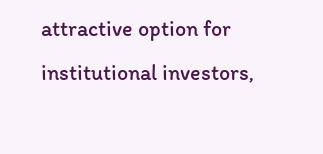attractive option for institutional investors,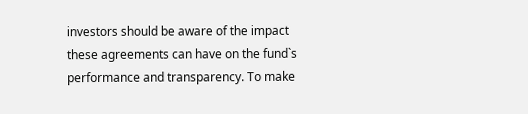investors should be aware of the impact these agreements can have on the fund`s performance and transparency. To make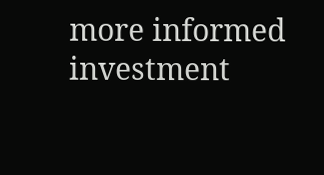more informed investment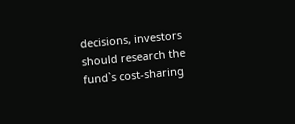decisions, investors should research the fund`s cost-sharing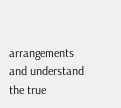arrangements and understand the true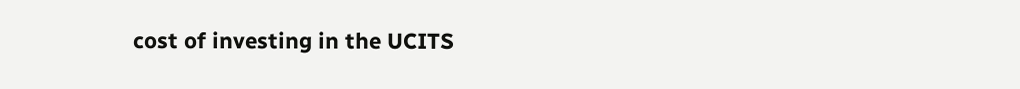cost of investing in the UCITS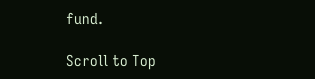fund.

Scroll to Top